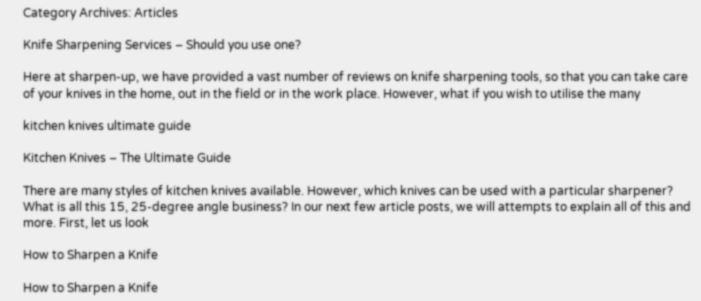Category Archives: Articles

Knife Sharpening Services – Should you use one?

Here at sharpen-up, we have provided a vast number of reviews on knife sharpening tools, so that you can take care of your knives in the home, out in the field or in the work place. However, what if you wish to utilise the many

kitchen knives ultimate guide

Kitchen Knives – The Ultimate Guide

There are many styles of kitchen knives available. However, which knives can be used with a particular sharpener? What is all this 15, 25-degree angle business? In our next few article posts, we will attempts to explain all of this and more. First, let us look

How to Sharpen a Knife

How to Sharpen a Knife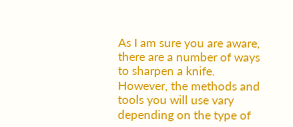As I am sure you are aware, there are a number of ways to sharpen a knife. However, the methods and tools you will use vary depending on the type of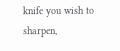knife you wish to sharpen,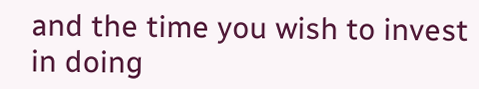and the time you wish to invest in doing